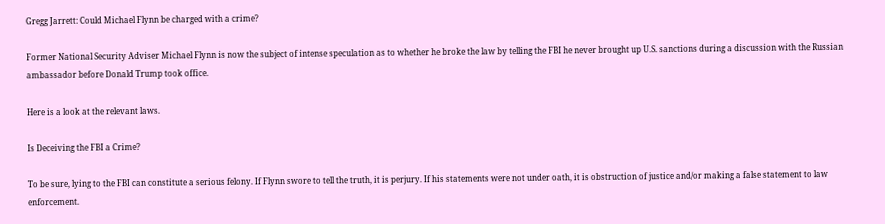Gregg Jarrett: Could Michael Flynn be charged with a crime?

Former National Security Adviser Michael Flynn is now the subject of intense speculation as to whether he broke the law by telling the FBI he never brought up U.S. sanctions during a discussion with the Russian ambassador before Donald Trump took office.

Here is a look at the relevant laws.

Is Deceiving the FBI a Crime?

To be sure, lying to the FBI can constitute a serious felony. If Flynn swore to tell the truth, it is perjury. If his statements were not under oath, it is obstruction of justice and/or making a false statement to law enforcement.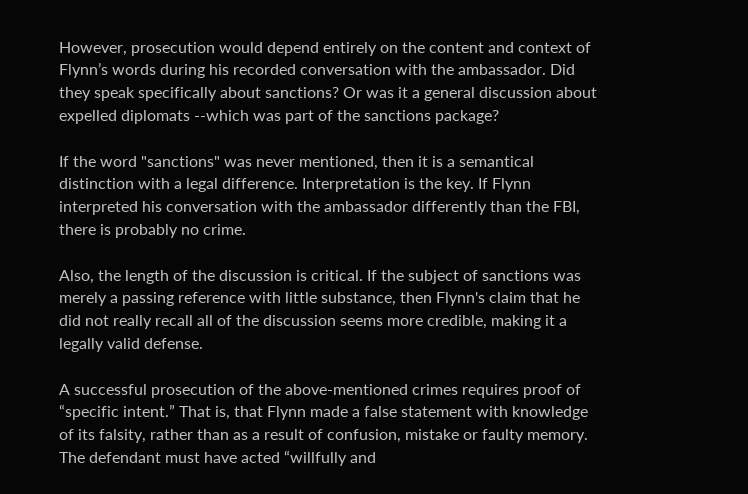However, prosecution would depend entirely on the content and context of Flynn’s words during his recorded conversation with the ambassador. Did they speak specifically about sanctions? Or was it a general discussion about expelled diplomats --which was part of the sanctions package?

If the word "sanctions" was never mentioned, then it is a semantical distinction with a legal difference. Interpretation is the key. If Flynn interpreted his conversation with the ambassador differently than the FBI, there is probably no crime.

Also, the length of the discussion is critical. If the subject of sanctions was merely a passing reference with little substance, then Flynn's claim that he did not really recall all of the discussion seems more credible, making it a legally valid defense.

A successful prosecution of the above-mentioned crimes requires proof of “specific intent.” That is, that Flynn made a false statement with knowledge of its falsity, rather than as a result of confusion, mistake or faulty memory. The defendant must have acted “willfully and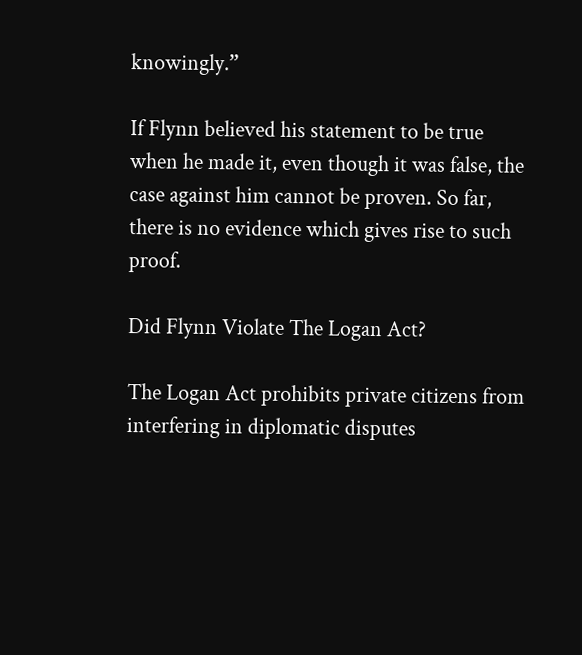knowingly.”

If Flynn believed his statement to be true when he made it, even though it was false, the case against him cannot be proven. So far, there is no evidence which gives rise to such proof.

Did Flynn Violate The Logan Act?

The Logan Act prohibits private citizens from interfering in diplomatic disputes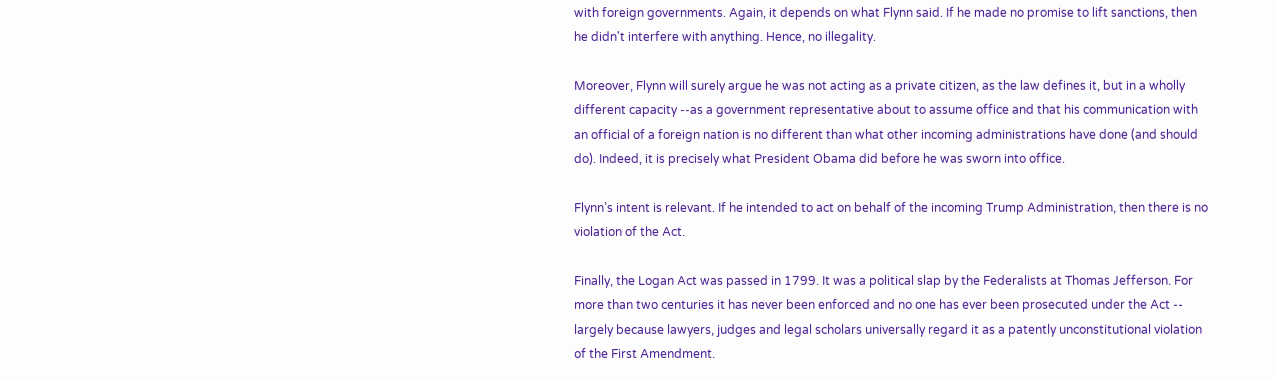with foreign governments. Again, it depends on what Flynn said. If he made no promise to lift sanctions, then he didn't interfere with anything. Hence, no illegality.

Moreover, Flynn will surely argue he was not acting as a private citizen, as the law defines it, but in a wholly different capacity --as a government representative about to assume office and that his communication with an official of a foreign nation is no different than what other incoming administrations have done (and should do). Indeed, it is precisely what President Obama did before he was sworn into office.

Flynn’s intent is relevant. If he intended to act on behalf of the incoming Trump Administration, then there is no violation of the Act.

Finally, the Logan Act was passed in 1799. It was a political slap by the Federalists at Thomas Jefferson. For more than two centuries it has never been enforced and no one has ever been prosecuted under the Act -- largely because lawyers, judges and legal scholars universally regard it as a patently unconstitutional violation of the First Amendment.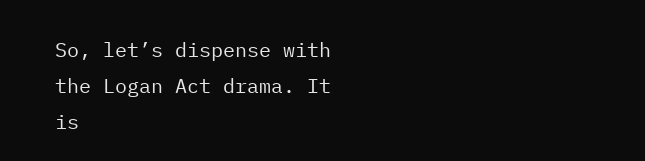So, let’s dispense with the Logan Act drama. It is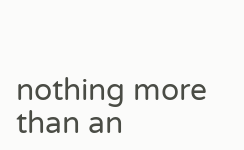nothing more than an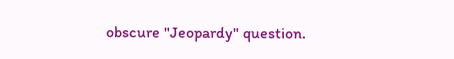obscure "Jeopardy" question.